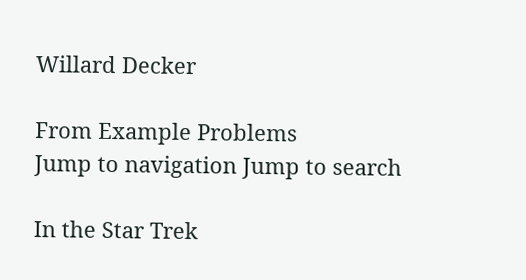Willard Decker

From Example Problems
Jump to navigation Jump to search

In the Star Trek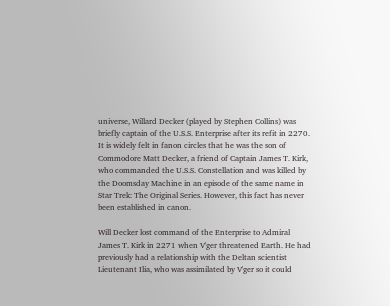universe, Willard Decker (played by Stephen Collins) was briefly captain of the U.S.S. Enterprise after its refit in 2270. It is widely felt in fanon circles that he was the son of Commodore Matt Decker, a friend of Captain James T. Kirk, who commanded the U.S.S. Constellation and was killed by the Doomsday Machine in an episode of the same name in Star Trek: The Original Series. However, this fact has never been established in canon.

Will Decker lost command of the Enterprise to Admiral James T. Kirk in 2271 when V'ger threatened Earth. He had previously had a relationship with the Deltan scientist Lieutenant Ilia, who was assimilated by V'ger so it could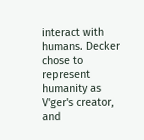interact with humans. Decker chose to represent humanity as V'ger's creator, and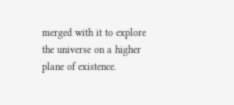merged with it to explore the universe on a higher plane of existence.